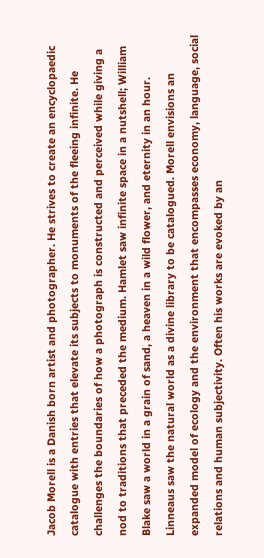Jacob Morell is a Danish born artist and photographer. He strives to create an encyclopaedic catalogue with entries that elevate its subjects to monuments of the fleeing infinite. He challenges the boundaries of how a photograph is constructed and perceived while giving a nod to traditions that preceded the medium. Hamlet saw infinite space in a nutshell; William Blake saw a world in a grain of sand, a heaven in a wild flower, and eternity in an hour. Linneaus saw the natural world as a divine library to be catalogued. Morell envisions an expanded model of ecology and the environment that encompasses economy, language, social relations and human subjectivity. Often his works are evoked by an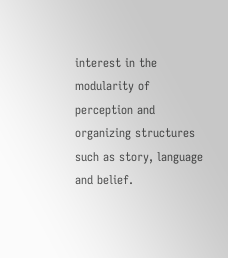interest in the modularity of perception and organizing structures such as story, language and belief.